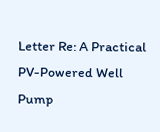Letter Re: A Practical PV-Powered Well Pump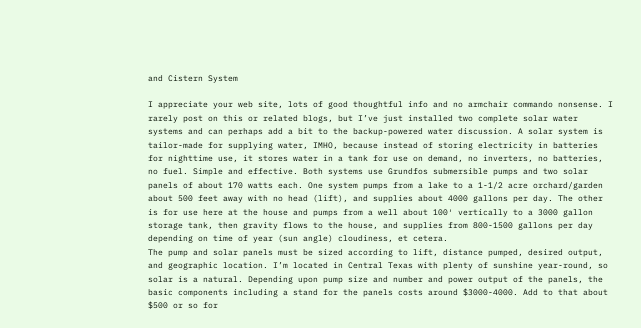and Cistern System

I appreciate your web site, lots of good thoughtful info and no armchair commando nonsense. I rarely post on this or related blogs, but I’ve just installed two complete solar water systems and can perhaps add a bit to the backup-powered water discussion. A solar system is tailor-made for supplying water, IMHO, because instead of storing electricity in batteries for nighttime use, it stores water in a tank for use on demand, no inverters, no batteries, no fuel. Simple and effective. Both systems use Grundfos submersible pumps and two solar panels of about 170 watts each. One system pumps from a lake to a 1-1/2 acre orchard/garden about 500 feet away with no head (lift), and supplies about 4000 gallons per day. The other is for use here at the house and pumps from a well about 100′ vertically to a 3000 gallon storage tank, then gravity flows to the house, and supplies from 800-1500 gallons per day depending on time of year (sun angle) cloudiness, et cetera.
The pump and solar panels must be sized according to lift, distance pumped, desired output, and geographic location. I’m located in Central Texas with plenty of sunshine year-round, so solar is a natural. Depending upon pump size and number and power output of the panels, the basic components including a stand for the panels costs around $3000-4000. Add to that about $500 or so for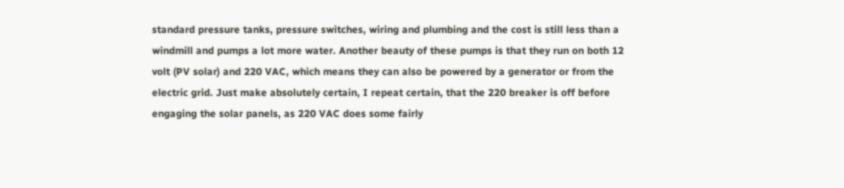standard pressure tanks, pressure switches, wiring and plumbing and the cost is still less than a windmill and pumps a lot more water. Another beauty of these pumps is that they run on both 12 volt (PV solar) and 220 VAC, which means they can also be powered by a generator or from the electric grid. Just make absolutely certain, I repeat certain, that the 220 breaker is off before engaging the solar panels, as 220 VAC does some fairly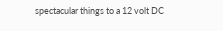spectacular things to a 12 volt DC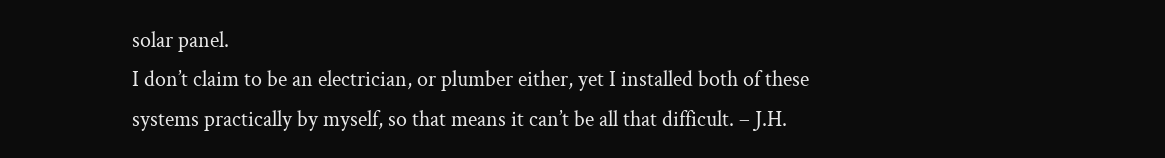solar panel.
I don’t claim to be an electrician, or plumber either, yet I installed both of these systems practically by myself, so that means it can’t be all that difficult. – J.H.